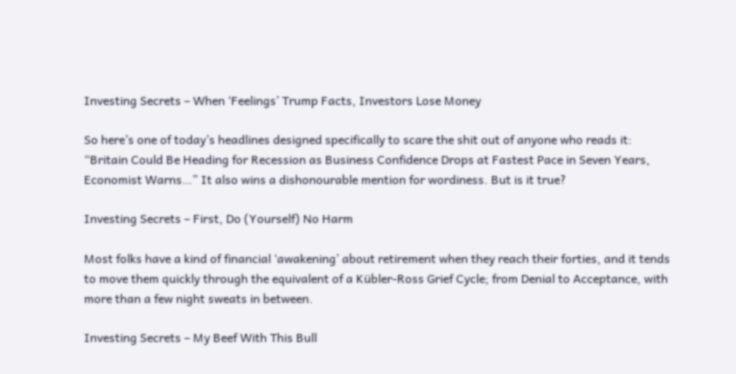Investing Secrets – When ‘Feelings’ Trump Facts, Investors Lose Money

So here’s one of today’s headlines designed specifically to scare the shit out of anyone who reads it: “Britain Could Be Heading for Recession as Business Confidence Drops at Fastest Pace in Seven Years, Economist Warns…” It also wins a dishonourable mention for wordiness. But is it true?

Investing Secrets – First, Do (Yourself) No Harm

Most folks have a kind of financial ‘awakening’ about retirement when they reach their forties, and it tends to move them quickly through the equivalent of a Kübler-Ross Grief Cycle; from Denial to Acceptance, with more than a few night sweats in between.

Investing Secrets – My Beef With This Bull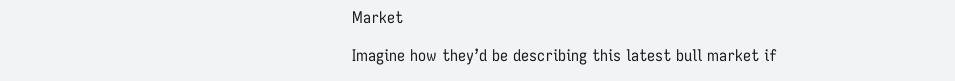Market

Imagine how they’d be describing this latest bull market if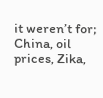it weren’t for; China, oil prices, Zika,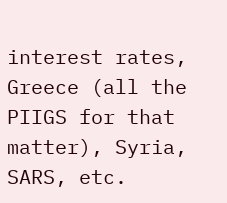interest rates, Greece (all the PIIGS for that matter), Syria, SARS, etc.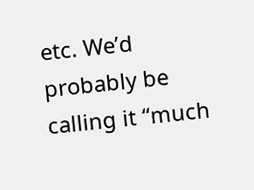etc. We’d probably be calling it “much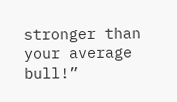stronger than your average bull!”